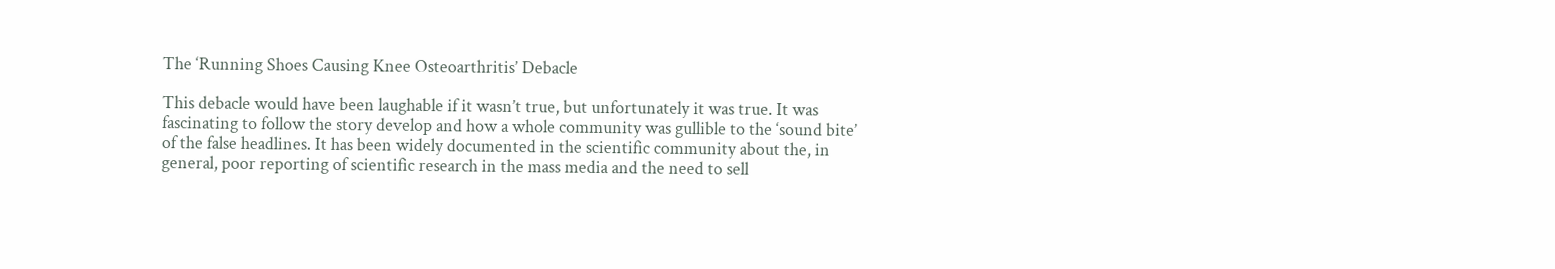The ‘Running Shoes Causing Knee Osteoarthritis’ Debacle

This debacle would have been laughable if it wasn’t true, but unfortunately it was true. It was fascinating to follow the story develop and how a whole community was gullible to the ‘sound bite’ of the false headlines. It has been widely documented in the scientific community about the, in general, poor reporting of scientific research in the mass media and the need to sell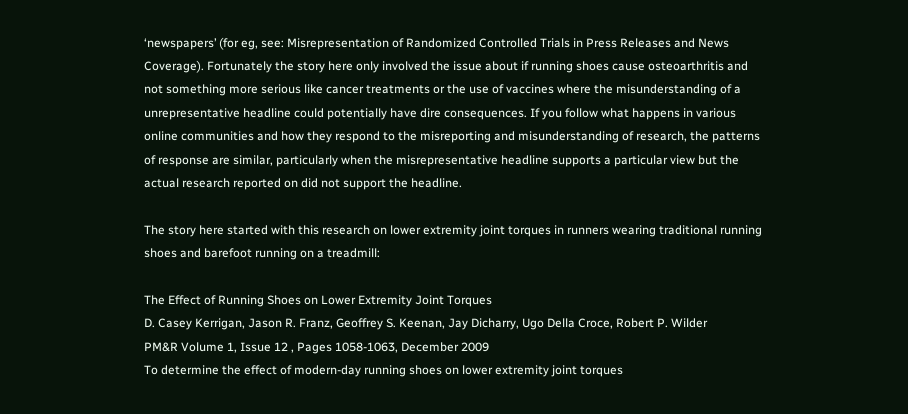‘newspapers’ (for eg, see: Misrepresentation of Randomized Controlled Trials in Press Releases and News Coverage). Fortunately the story here only involved the issue about if running shoes cause osteoarthritis and not something more serious like cancer treatments or the use of vaccines where the misunderstanding of a unrepresentative headline could potentially have dire consequences. If you follow what happens in various online communities and how they respond to the misreporting and misunderstanding of research, the patterns of response are similar, particularly when the misrepresentative headline supports a particular view but the actual research reported on did not support the headline.

The story here started with this research on lower extremity joint torques in runners wearing traditional running shoes and barefoot running on a treadmill:

The Effect of Running Shoes on Lower Extremity Joint Torques
D. Casey Kerrigan, Jason R. Franz, Geoffrey S. Keenan, Jay Dicharry, Ugo Della Croce, Robert P. Wilder
PM&R Volume 1, Issue 12 , Pages 1058-1063, December 2009
To determine the effect of modern-day running shoes on lower extremity joint torques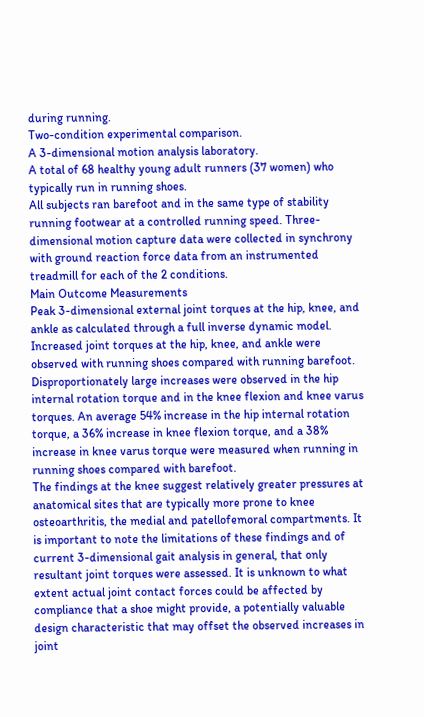during running.
Two-condition experimental comparison.
A 3-dimensional motion analysis laboratory.
A total of 68 healthy young adult runners (37 women) who typically run in running shoes.
All subjects ran barefoot and in the same type of stability running footwear at a controlled running speed. Three-dimensional motion capture data were collected in synchrony with ground reaction force data from an instrumented treadmill for each of the 2 conditions.
Main Outcome Measurements
Peak 3-dimensional external joint torques at the hip, knee, and ankle as calculated through a full inverse dynamic model.
Increased joint torques at the hip, knee, and ankle were observed with running shoes compared with running barefoot. Disproportionately large increases were observed in the hip internal rotation torque and in the knee flexion and knee varus torques. An average 54% increase in the hip internal rotation torque, a 36% increase in knee flexion torque, and a 38% increase in knee varus torque were measured when running in running shoes compared with barefoot.
The findings at the knee suggest relatively greater pressures at anatomical sites that are typically more prone to knee osteoarthritis, the medial and patellofemoral compartments. It is important to note the limitations of these findings and of current 3-dimensional gait analysis in general, that only resultant joint torques were assessed. It is unknown to what extent actual joint contact forces could be affected by compliance that a shoe might provide, a potentially valuable design characteristic that may offset the observed increases in joint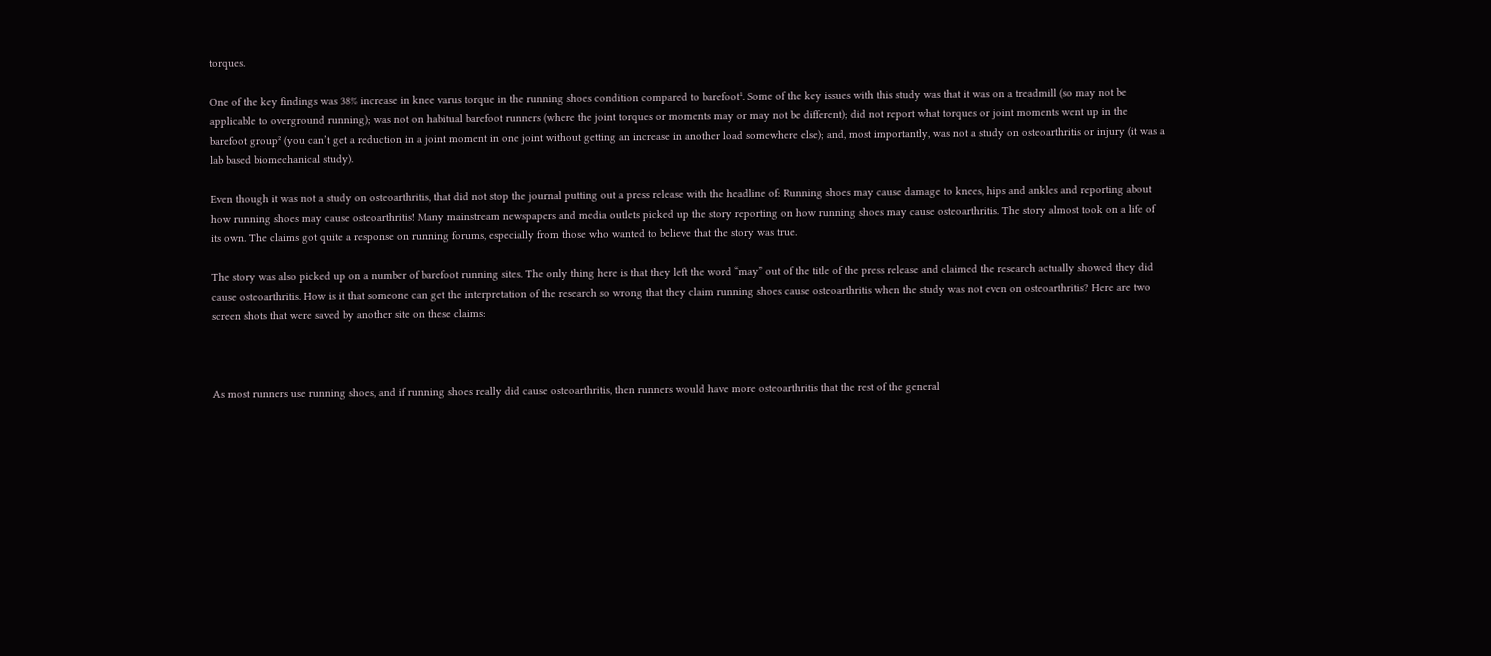torques.

One of the key findings was 38% increase in knee varus torque in the running shoes condition compared to barefoot¹. Some of the key issues with this study was that it was on a treadmill (so may not be applicable to overground running); was not on habitual barefoot runners (where the joint torques or moments may or may not be different); did not report what torques or joint moments went up in the barefoot group² (you can’t get a reduction in a joint moment in one joint without getting an increase in another load somewhere else); and, most importantly, was not a study on osteoarthritis or injury (it was a lab based biomechanical study).

Even though it was not a study on osteoarthritis, that did not stop the journal putting out a press release with the headline of: Running shoes may cause damage to knees, hips and ankles and reporting about how running shoes may cause osteoarthritis! Many mainstream newspapers and media outlets picked up the story reporting on how running shoes may cause osteoarthritis. The story almost took on a life of its own. The claims got quite a response on running forums, especially from those who wanted to believe that the story was true.

The story was also picked up on a number of barefoot running sites. The only thing here is that they left the word “may” out of the title of the press release and claimed the research actually showed they did cause osteoarthritis. How is it that someone can get the interpretation of the research so wrong that they claim running shoes cause osteoarthritis when the study was not even on osteoarthritis? Here are two screen shots that were saved by another site on these claims:



As most runners use running shoes, and if running shoes really did cause osteoarthritis, then runners would have more osteoarthritis that the rest of the general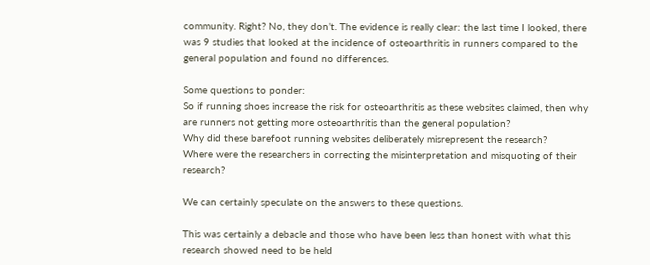community. Right? No, they don’t. The evidence is really clear: the last time I looked, there was 9 studies that looked at the incidence of osteoarthritis in runners compared to the general population and found no differences.

Some questions to ponder:
So if running shoes increase the risk for osteoarthritis as these websites claimed, then why are runners not getting more osteoarthritis than the general population?
Why did these barefoot running websites deliberately misrepresent the research?
Where were the researchers in correcting the misinterpretation and misquoting of their research?

We can certainly speculate on the answers to these questions.

This was certainly a debacle and those who have been less than honest with what this research showed need to be held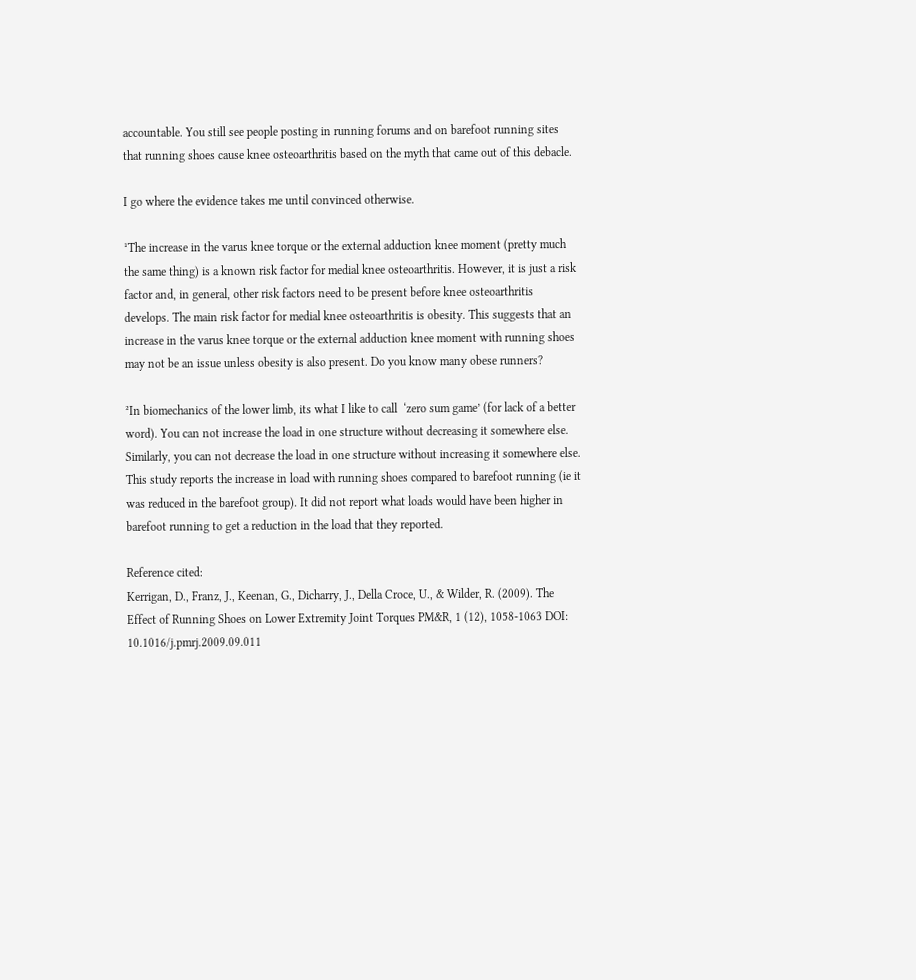accountable. You still see people posting in running forums and on barefoot running sites that running shoes cause knee osteoarthritis based on the myth that came out of this debacle.

I go where the evidence takes me until convinced otherwise.

¹The increase in the varus knee torque or the external adduction knee moment (pretty much the same thing) is a known risk factor for medial knee osteoarthritis. However, it is just a risk factor and, in general, other risk factors need to be present before knee osteoarthritis develops. The main risk factor for medial knee osteoarthritis is obesity. This suggests that an increase in the varus knee torque or the external adduction knee moment with running shoes may not be an issue unless obesity is also present. Do you know many obese runners?

²In biomechanics of the lower limb, its what I like to call  ‘zero sum game’ (for lack of a better word). You can not increase the load in one structure without decreasing it somewhere else. Similarly, you can not decrease the load in one structure without increasing it somewhere else. This study reports the increase in load with running shoes compared to barefoot running (ie it was reduced in the barefoot group). It did not report what loads would have been higher in barefoot running to get a reduction in the load that they reported.

Reference cited:
Kerrigan, D., Franz, J., Keenan, G., Dicharry, J., Della Croce, U., & Wilder, R. (2009). The Effect of Running Shoes on Lower Extremity Joint Torques PM&R, 1 (12), 1058-1063 DOI: 10.1016/j.pmrj.2009.09.011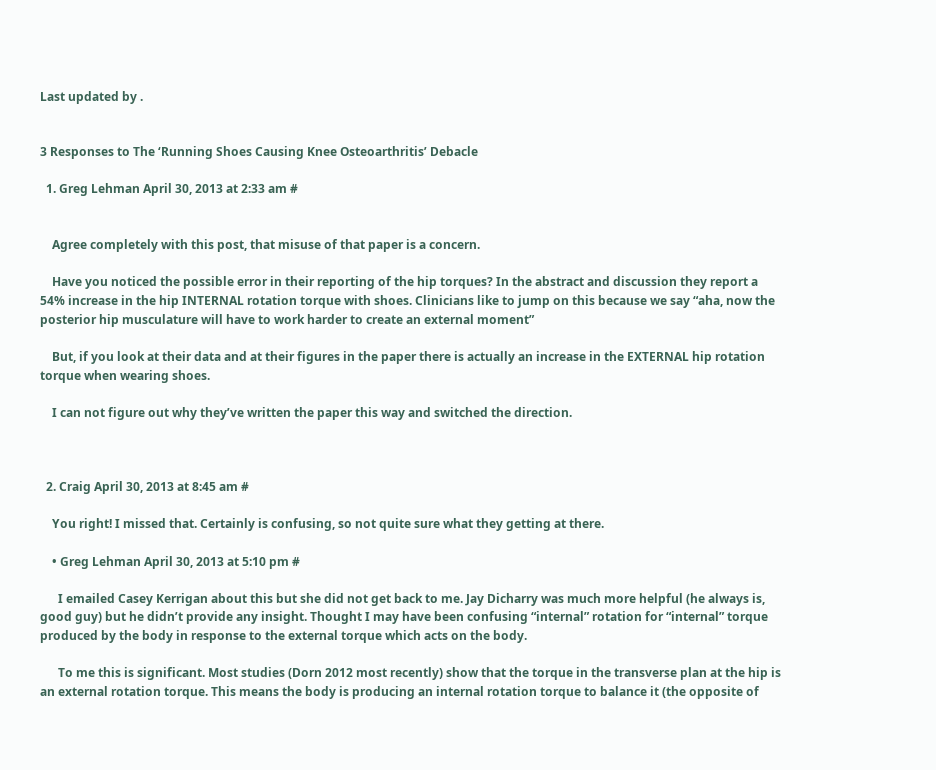Last updated by .


3 Responses to The ‘Running Shoes Causing Knee Osteoarthritis’ Debacle

  1. Greg Lehman April 30, 2013 at 2:33 am #


    Agree completely with this post, that misuse of that paper is a concern.

    Have you noticed the possible error in their reporting of the hip torques? In the abstract and discussion they report a 54% increase in the hip INTERNAL rotation torque with shoes. Clinicians like to jump on this because we say “aha, now the posterior hip musculature will have to work harder to create an external moment”

    But, if you look at their data and at their figures in the paper there is actually an increase in the EXTERNAL hip rotation torque when wearing shoes.

    I can not figure out why they’ve written the paper this way and switched the direction.



  2. Craig April 30, 2013 at 8:45 am #

    You right! I missed that. Certainly is confusing, so not quite sure what they getting at there.

    • Greg Lehman April 30, 2013 at 5:10 pm #

      I emailed Casey Kerrigan about this but she did not get back to me. Jay Dicharry was much more helpful (he always is, good guy) but he didn’t provide any insight. Thought I may have been confusing “internal” rotation for “internal” torque produced by the body in response to the external torque which acts on the body.

      To me this is significant. Most studies (Dorn 2012 most recently) show that the torque in the transverse plan at the hip is an external rotation torque. This means the body is producing an internal rotation torque to balance it (the opposite of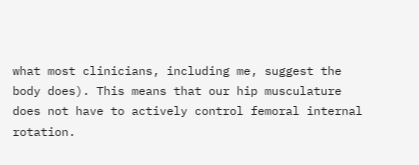what most clinicians, including me, suggest the body does). This means that our hip musculature does not have to actively control femoral internal rotation.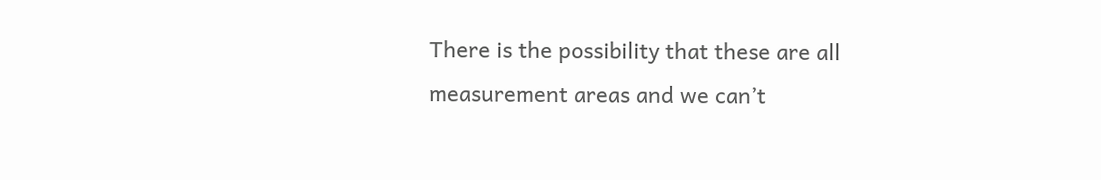There is the possibility that these are all measurement areas and we can’t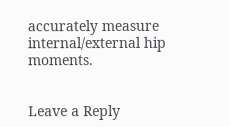accurately measure internal/external hip moments.


Leave a Reply